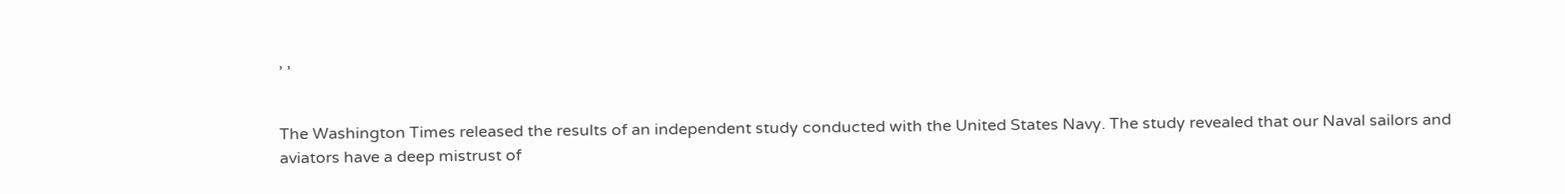, ,


The Washington Times released the results of an independent study conducted with the United States Navy. The study revealed that our Naval sailors and aviators have a deep mistrust of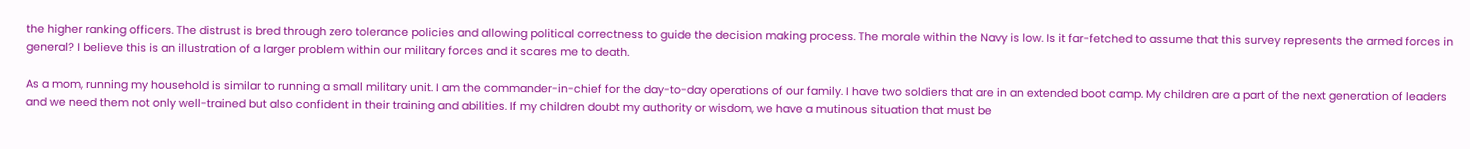the higher ranking officers. The distrust is bred through zero tolerance policies and allowing political correctness to guide the decision making process. The morale within the Navy is low. Is it far-fetched to assume that this survey represents the armed forces in general? I believe this is an illustration of a larger problem within our military forces and it scares me to death.

As a mom, running my household is similar to running a small military unit. I am the commander-in-chief for the day-to-day operations of our family. I have two soldiers that are in an extended boot camp. My children are a part of the next generation of leaders and we need them not only well-trained but also confident in their training and abilities. If my children doubt my authority or wisdom, we have a mutinous situation that must be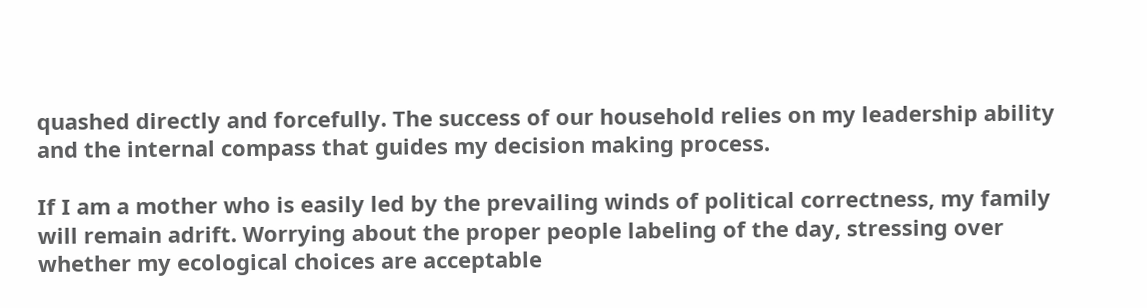quashed directly and forcefully. The success of our household relies on my leadership ability and the internal compass that guides my decision making process.

If I am a mother who is easily led by the prevailing winds of political correctness, my family will remain adrift. Worrying about the proper people labeling of the day, stressing over whether my ecological choices are acceptable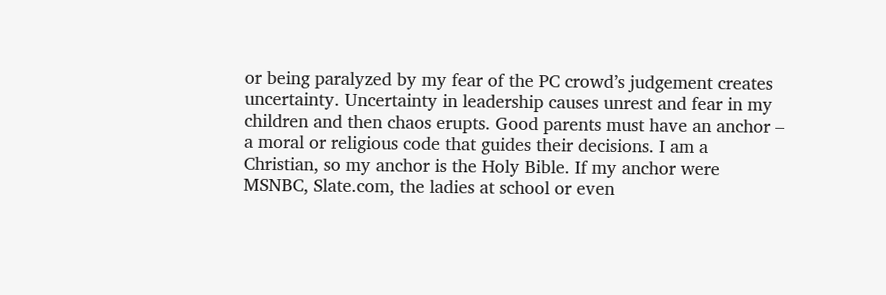or being paralyzed by my fear of the PC crowd’s judgement creates uncertainty. Uncertainty in leadership causes unrest and fear in my children and then chaos erupts. Good parents must have an anchor – a moral or religious code that guides their decisions. I am a Christian, so my anchor is the Holy Bible. If my anchor were MSNBC, Slate.com, the ladies at school or even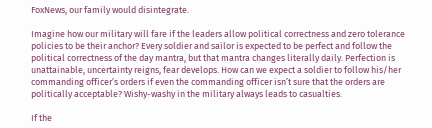FoxNews, our family would disintegrate.

Imagine how our military will fare if the leaders allow political correctness and zero tolerance policies to be their anchor? Every soldier and sailor is expected to be perfect and follow the political correctness of the day mantra, but that mantra changes literally daily. Perfection is unattainable, uncertainty reigns, fear develops. How can we expect a soldier to follow his/her commanding officer’s orders if even the commanding officer isn’t sure that the orders are politically acceptable? Wishy-washy in the military always leads to casualties.

If the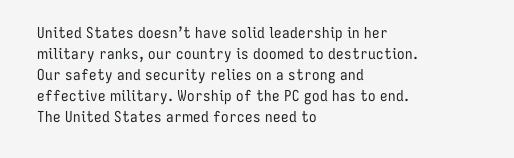United States doesn’t have solid leadership in her military ranks, our country is doomed to destruction. Our safety and security relies on a strong and effective military. Worship of the PC god has to end. The United States armed forces need to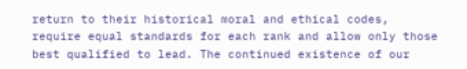return to their historical moral and ethical codes, require equal standards for each rank and allow only those best qualified to lead. The continued existence of our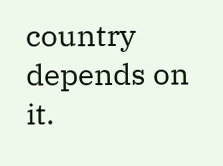country depends on it.